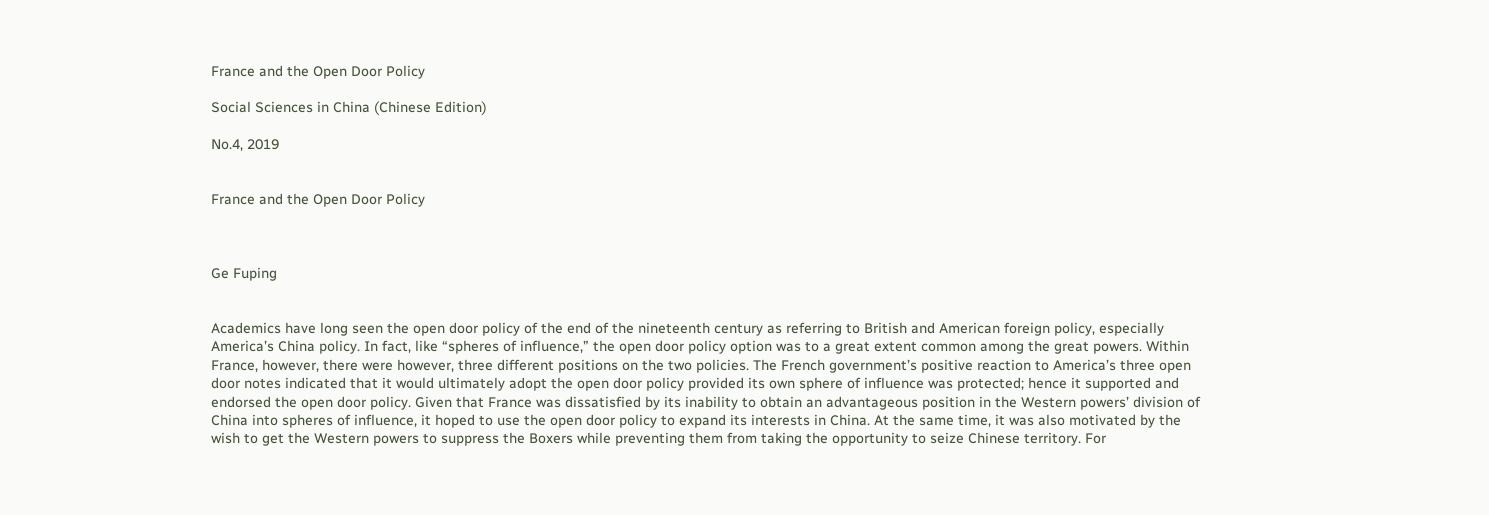France and the Open Door Policy

Social Sciences in China (Chinese Edition)

No.4, 2019


France and the Open Door Policy



Ge Fuping


Academics have long seen the open door policy of the end of the nineteenth century as referring to British and American foreign policy, especially America’s China policy. In fact, like “spheres of influence,” the open door policy option was to a great extent common among the great powers. Within France, however, there were however, three different positions on the two policies. The French government’s positive reaction to America’s three open door notes indicated that it would ultimately adopt the open door policy provided its own sphere of influence was protected; hence it supported and endorsed the open door policy. Given that France was dissatisfied by its inability to obtain an advantageous position in the Western powers’ division of China into spheres of influence, it hoped to use the open door policy to expand its interests in China. At the same time, it was also motivated by the wish to get the Western powers to suppress the Boxers while preventing them from taking the opportunity to seize Chinese territory. For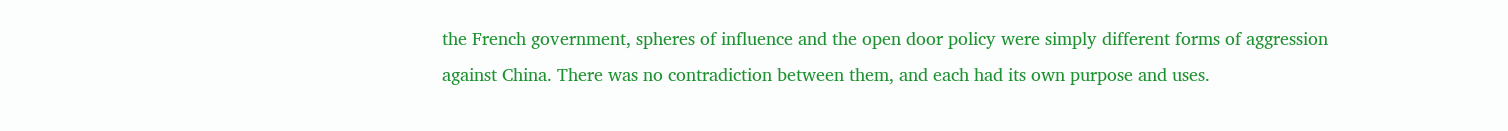the French government, spheres of influence and the open door policy were simply different forms of aggression against China. There was no contradiction between them, and each had its own purpose and uses.